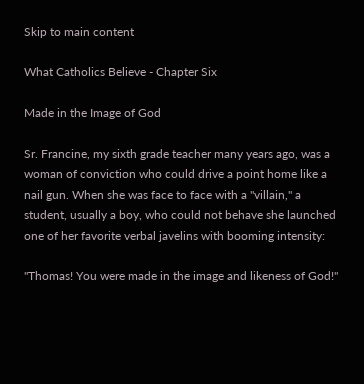Skip to main content

What Catholics Believe - Chapter Six

Made in the Image of God

Sr. Francine, my sixth grade teacher many years ago, was a woman of conviction who could drive a point home like a nail gun. When she was face to face with a "villain," a student, usually a boy, who could not behave she launched one of her favorite verbal javelins with booming intensity:

"Thomas! You were made in the image and likeness of God!"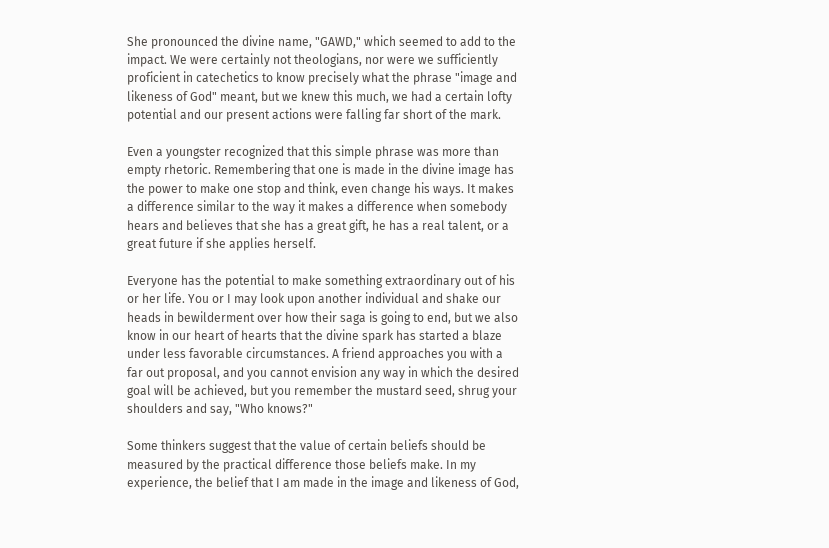She pronounced the divine name, "GAWD," which seemed to add to the impact. We were certainly not theologians, nor were we sufficiently proficient in catechetics to know precisely what the phrase "image and likeness of God" meant, but we knew this much, we had a certain lofty potential and our present actions were falling far short of the mark.

Even a youngster recognized that this simple phrase was more than empty rhetoric. Remembering that one is made in the divine image has the power to make one stop and think, even change his ways. It makes a difference similar to the way it makes a difference when somebody hears and believes that she has a great gift, he has a real talent, or a great future if she applies herself.

Everyone has the potential to make something extraordinary out of his or her life. You or I may look upon another individual and shake our heads in bewilderment over how their saga is going to end, but we also know in our heart of hearts that the divine spark has started a blaze under less favorable circumstances. A friend approaches you with a far out proposal, and you cannot envision any way in which the desired goal will be achieved, but you remember the mustard seed, shrug your shoulders and say, "Who knows?"

Some thinkers suggest that the value of certain beliefs should be measured by the practical difference those beliefs make. In my experience, the belief that I am made in the image and likeness of God,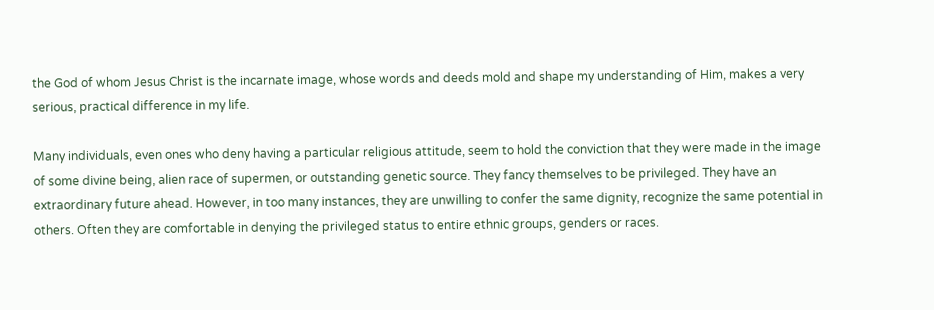the God of whom Jesus Christ is the incarnate image, whose words and deeds mold and shape my understanding of Him, makes a very serious, practical difference in my life.

Many individuals, even ones who deny having a particular religious attitude, seem to hold the conviction that they were made in the image of some divine being, alien race of supermen, or outstanding genetic source. They fancy themselves to be privileged. They have an extraordinary future ahead. However, in too many instances, they are unwilling to confer the same dignity, recognize the same potential in others. Often they are comfortable in denying the privileged status to entire ethnic groups, genders or races.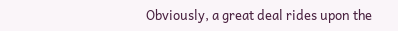Obviously, a great deal rides upon the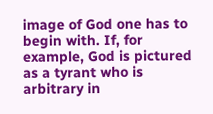image of God one has to begin with. If, for example, God is pictured as a tyrant who is arbitrary in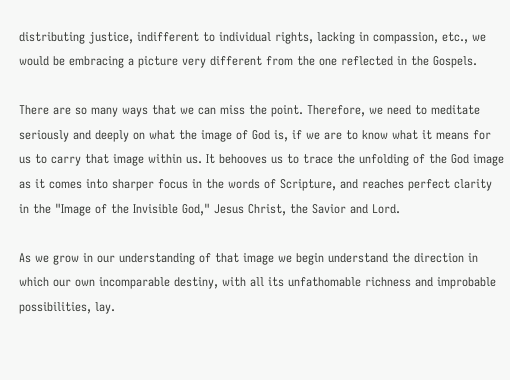distributing justice, indifferent to individual rights, lacking in compassion, etc., we would be embracing a picture very different from the one reflected in the Gospels.

There are so many ways that we can miss the point. Therefore, we need to meditate seriously and deeply on what the image of God is, if we are to know what it means for us to carry that image within us. It behooves us to trace the unfolding of the God image as it comes into sharper focus in the words of Scripture, and reaches perfect clarity in the "Image of the Invisible God," Jesus Christ, the Savior and Lord.

As we grow in our understanding of that image we begin understand the direction in which our own incomparable destiny, with all its unfathomable richness and improbable possibilities, lay.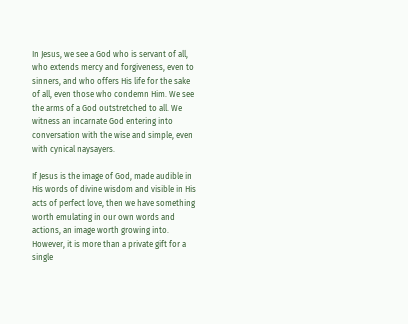In Jesus, we see a God who is servant of all, who extends mercy and forgiveness, even to sinners, and who offers His life for the sake of all, even those who condemn Him. We see the arms of a God outstretched to all. We witness an incarnate God entering into conversation with the wise and simple, even with cynical naysayers.

If Jesus is the image of God, made audible in His words of divine wisdom and visible in His acts of perfect love, then we have something worth emulating in our own words and actions, an image worth growing into. However, it is more than a private gift for a single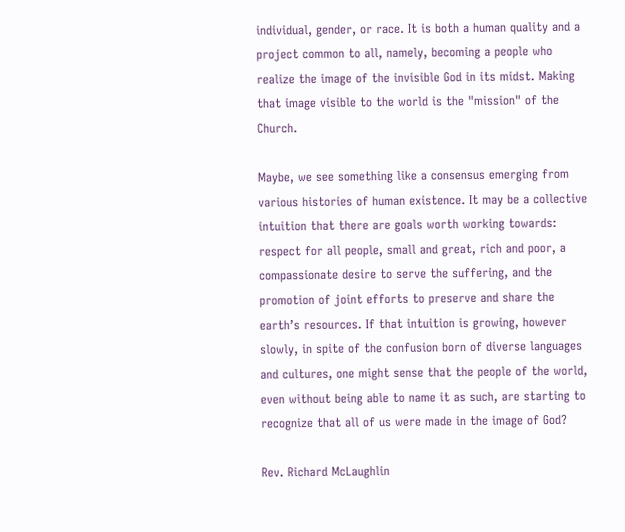individual, gender, or race. It is both a human quality and a project common to all, namely, becoming a people who realize the image of the invisible God in its midst. Making that image visible to the world is the "mission" of the Church.

Maybe, we see something like a consensus emerging from various histories of human existence. It may be a collective intuition that there are goals worth working towards: respect for all people, small and great, rich and poor, a compassionate desire to serve the suffering, and the promotion of joint efforts to preserve and share the earth’s resources. If that intuition is growing, however slowly, in spite of the confusion born of diverse languages and cultures, one might sense that the people of the world, even without being able to name it as such, are starting to recognize that all of us were made in the image of God?

Rev. Richard McLaughlin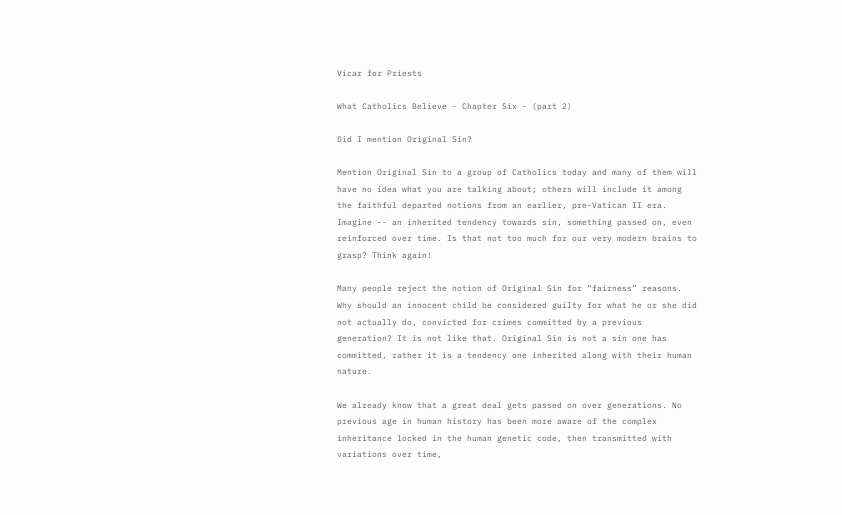Vicar for Priests

What Catholics Believe - Chapter Six - (part 2)

Did I mention Original Sin?

Mention Original Sin to a group of Catholics today and many of them will have no idea what you are talking about; others will include it among the faithful departed notions from an earlier, pre-Vatican II era. Imagine -- an inherited tendency towards sin, something passed on, even reinforced over time. Is that not too much for our very modern brains to grasp? Think again!

Many people reject the notion of Original Sin for “fairness” reasons. Why should an innocent child be considered guilty for what he or she did not actually do, convicted for crimes committed by a previous generation? It is not like that. Original Sin is not a sin one has committed, rather it is a tendency one inherited along with their human nature.

We already know that a great deal gets passed on over generations. No previous age in human history has been more aware of the complex inheritance locked in the human genetic code, then transmitted with variations over time,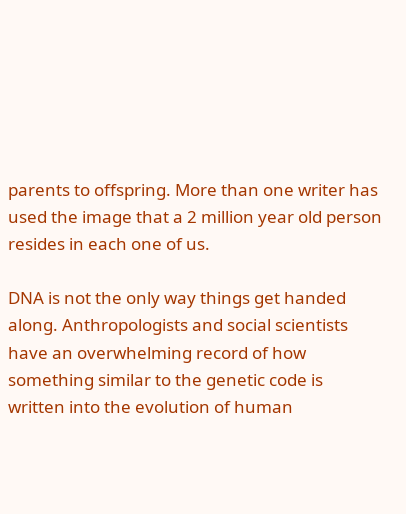parents to offspring. More than one writer has used the image that a 2 million year old person resides in each one of us.

DNA is not the only way things get handed along. Anthropologists and social scientists have an overwhelming record of how something similar to the genetic code is written into the evolution of human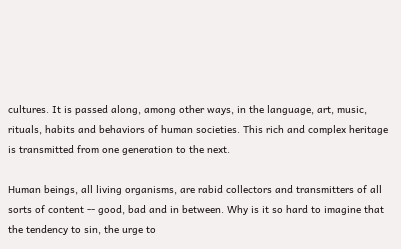cultures. It is passed along, among other ways, in the language, art, music, rituals, habits and behaviors of human societies. This rich and complex heritage is transmitted from one generation to the next.

Human beings, all living organisms, are rabid collectors and transmitters of all sorts of content -- good, bad and in between. Why is it so hard to imagine that the tendency to sin, the urge to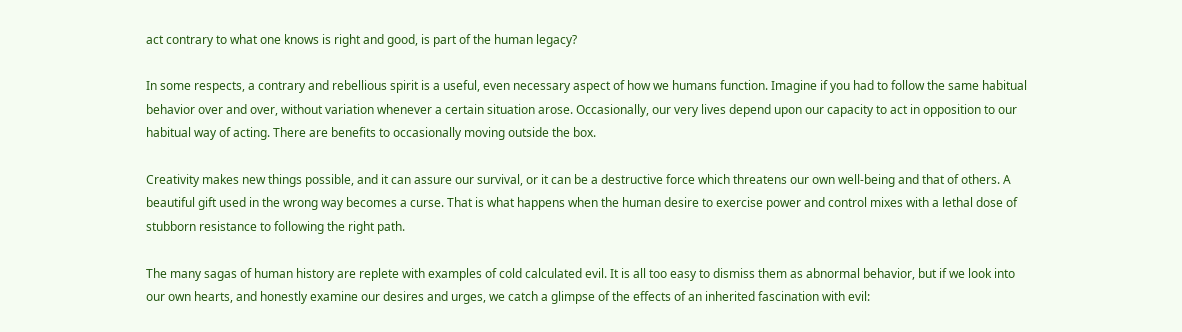act contrary to what one knows is right and good, is part of the human legacy?

In some respects, a contrary and rebellious spirit is a useful, even necessary aspect of how we humans function. Imagine if you had to follow the same habitual behavior over and over, without variation whenever a certain situation arose. Occasionally, our very lives depend upon our capacity to act in opposition to our habitual way of acting. There are benefits to occasionally moving outside the box.

Creativity makes new things possible, and it can assure our survival, or it can be a destructive force which threatens our own well-being and that of others. A beautiful gift used in the wrong way becomes a curse. That is what happens when the human desire to exercise power and control mixes with a lethal dose of stubborn resistance to following the right path.

The many sagas of human history are replete with examples of cold calculated evil. It is all too easy to dismiss them as abnormal behavior, but if we look into our own hearts, and honestly examine our desires and urges, we catch a glimpse of the effects of an inherited fascination with evil: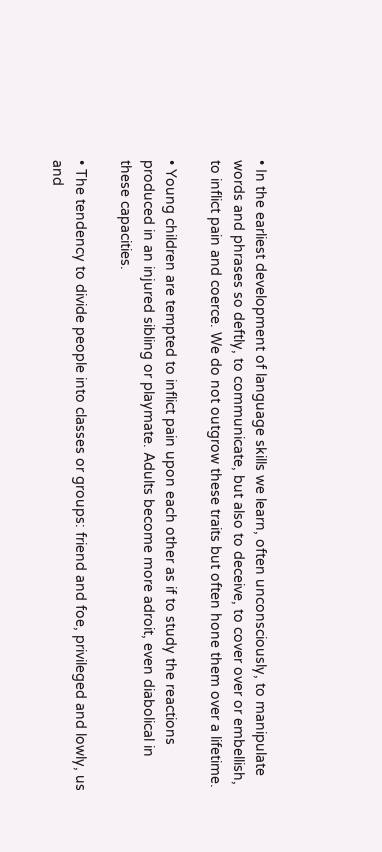• In the earliest development of language skills we learn, often unconsciously, to manipulate words and phrases so deftly, to communicate, but also to deceive, to cover over or embellish, to inflict pain and coerce. We do not outgrow these traits but often hone them over a lifetime.

• Young children are tempted to inflict pain upon each other as if to study the reactions produced in an injured sibling or playmate. Adults become more adroit, even diabolical in these capacities.

• The tendency to divide people into classes or groups: friend and foe, privileged and lowly, us and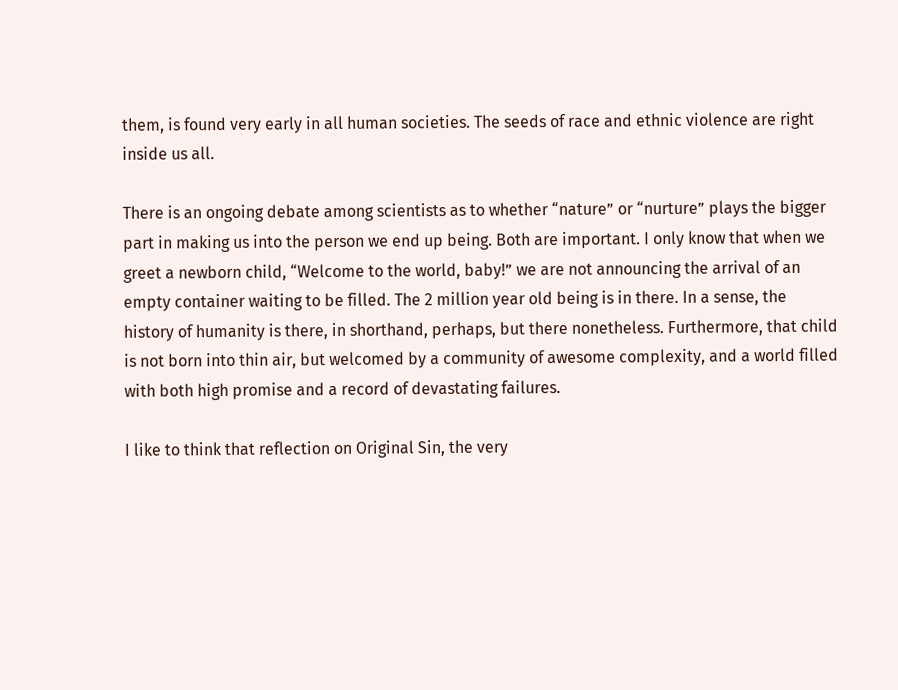them, is found very early in all human societies. The seeds of race and ethnic violence are right inside us all.

There is an ongoing debate among scientists as to whether “nature” or “nurture” plays the bigger part in making us into the person we end up being. Both are important. I only know that when we greet a newborn child, “Welcome to the world, baby!” we are not announcing the arrival of an empty container waiting to be filled. The 2 million year old being is in there. In a sense, the history of humanity is there, in shorthand, perhaps, but there nonetheless. Furthermore, that child is not born into thin air, but welcomed by a community of awesome complexity, and a world filled with both high promise and a record of devastating failures.

I like to think that reflection on Original Sin, the very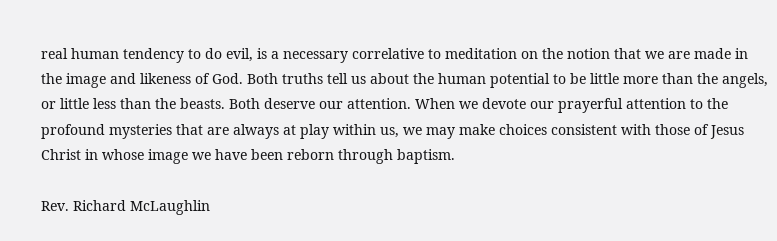real human tendency to do evil, is a necessary correlative to meditation on the notion that we are made in the image and likeness of God. Both truths tell us about the human potential to be little more than the angels, or little less than the beasts. Both deserve our attention. When we devote our prayerful attention to the profound mysteries that are always at play within us, we may make choices consistent with those of Jesus Christ in whose image we have been reborn through baptism.

Rev. Richard McLaughlin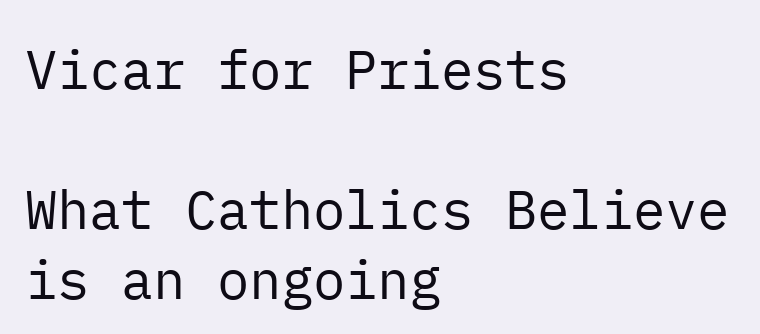Vicar for Priests

What Catholics Believe is an ongoing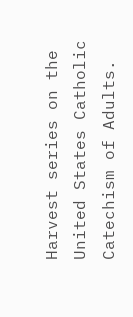Harvest series on the United States Catholic Catechism of Adults.